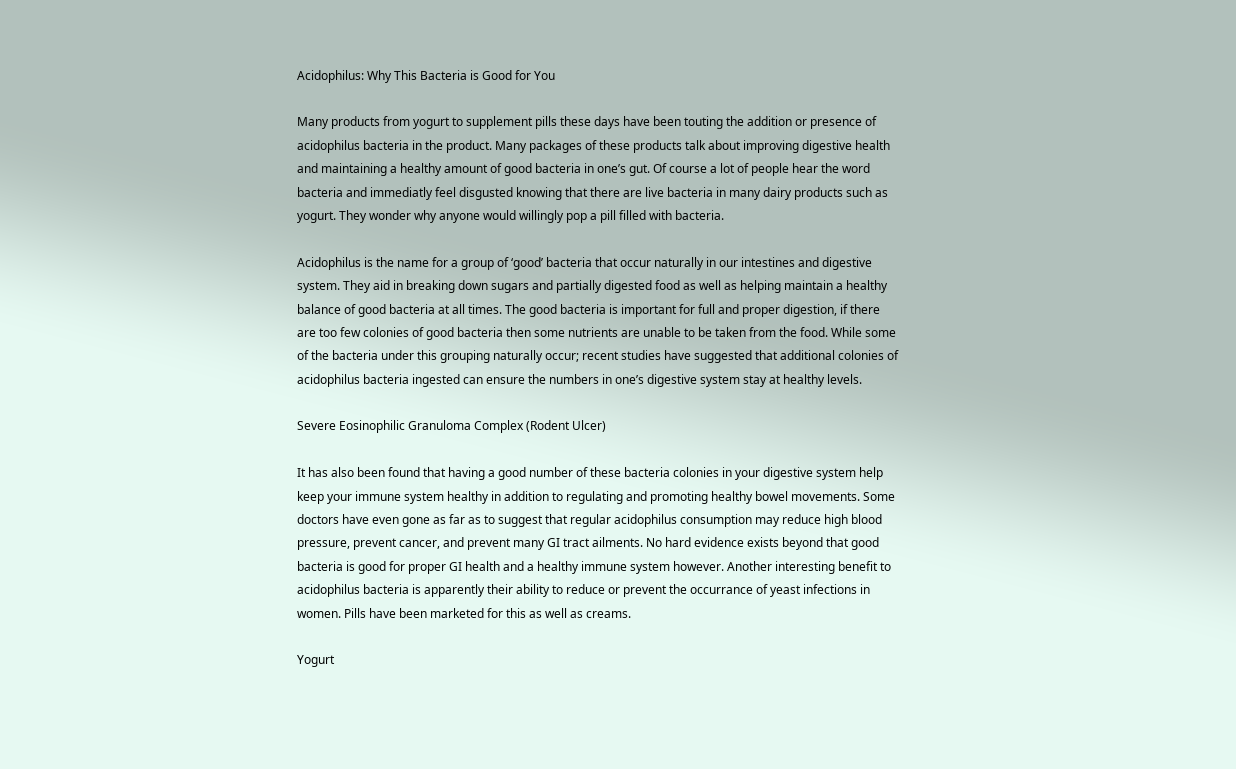Acidophilus: Why This Bacteria is Good for You

Many products from yogurt to supplement pills these days have been touting the addition or presence of acidophilus bacteria in the product. Many packages of these products talk about improving digestive health and maintaining a healthy amount of good bacteria in one’s gut. Of course a lot of people hear the word bacteria and immediatly feel disgusted knowing that there are live bacteria in many dairy products such as yogurt. They wonder why anyone would willingly pop a pill filled with bacteria.

Acidophilus is the name for a group of ‘good’ bacteria that occur naturally in our intestines and digestive system. They aid in breaking down sugars and partially digested food as well as helping maintain a healthy balance of good bacteria at all times. The good bacteria is important for full and proper digestion, if there are too few colonies of good bacteria then some nutrients are unable to be taken from the food. While some of the bacteria under this grouping naturally occur; recent studies have suggested that additional colonies of acidophilus bacteria ingested can ensure the numbers in one’s digestive system stay at healthy levels.

Severe Eosinophilic Granuloma Complex (Rodent Ulcer)

It has also been found that having a good number of these bacteria colonies in your digestive system help keep your immune system healthy in addition to regulating and promoting healthy bowel movements. Some doctors have even gone as far as to suggest that regular acidophilus consumption may reduce high blood pressure, prevent cancer, and prevent many GI tract ailments. No hard evidence exists beyond that good bacteria is good for proper GI health and a healthy immune system however. Another interesting benefit to acidophilus bacteria is apparently their ability to reduce or prevent the occurrance of yeast infections in women. Pills have been marketed for this as well as creams.

Yogurt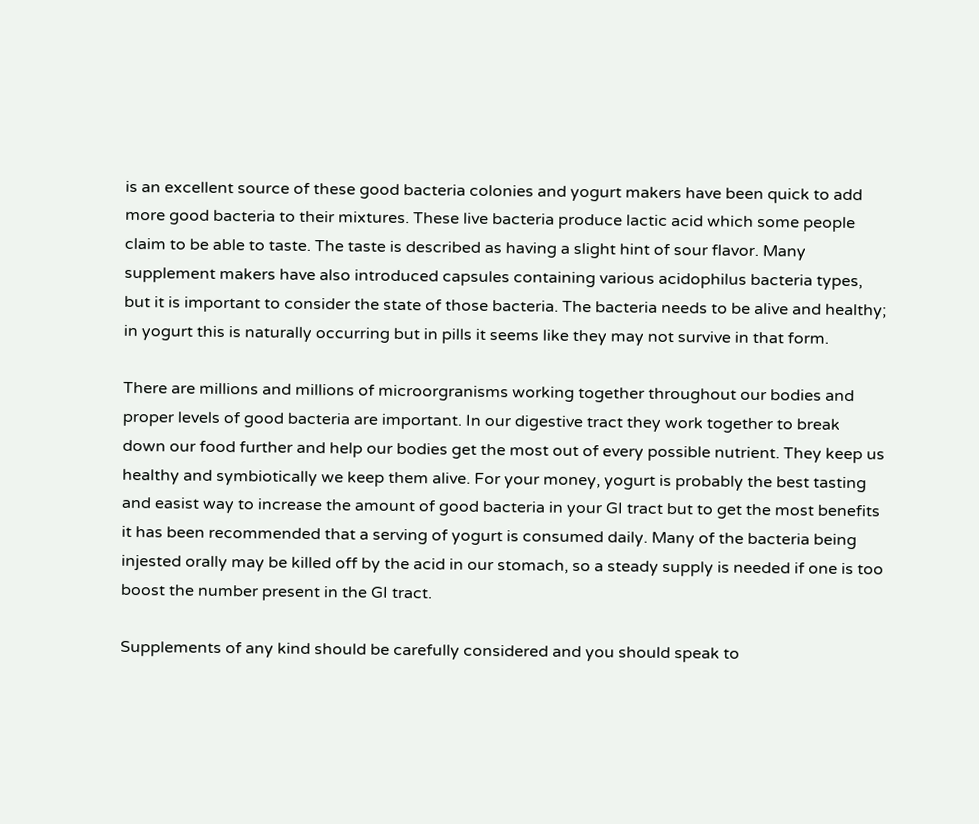is an excellent source of these good bacteria colonies and yogurt makers have been quick to add more good bacteria to their mixtures. These live bacteria produce lactic acid which some people claim to be able to taste. The taste is described as having a slight hint of sour flavor. Many supplement makers have also introduced capsules containing various acidophilus bacteria types, but it is important to consider the state of those bacteria. The bacteria needs to be alive and healthy; in yogurt this is naturally occurring but in pills it seems like they may not survive in that form.

There are millions and millions of microorgranisms working together throughout our bodies and proper levels of good bacteria are important. In our digestive tract they work together to break down our food further and help our bodies get the most out of every possible nutrient. They keep us healthy and symbiotically we keep them alive. For your money, yogurt is probably the best tasting and easist way to increase the amount of good bacteria in your GI tract but to get the most benefits it has been recommended that a serving of yogurt is consumed daily. Many of the bacteria being injested orally may be killed off by the acid in our stomach, so a steady supply is needed if one is too boost the number present in the GI tract.

Supplements of any kind should be carefully considered and you should speak to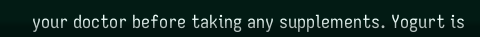your doctor before taking any supplements. Yogurt is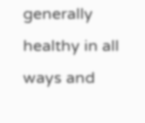generally healthy in all ways and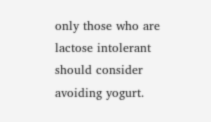only those who are lactose intolerant should consider avoiding yogurt.